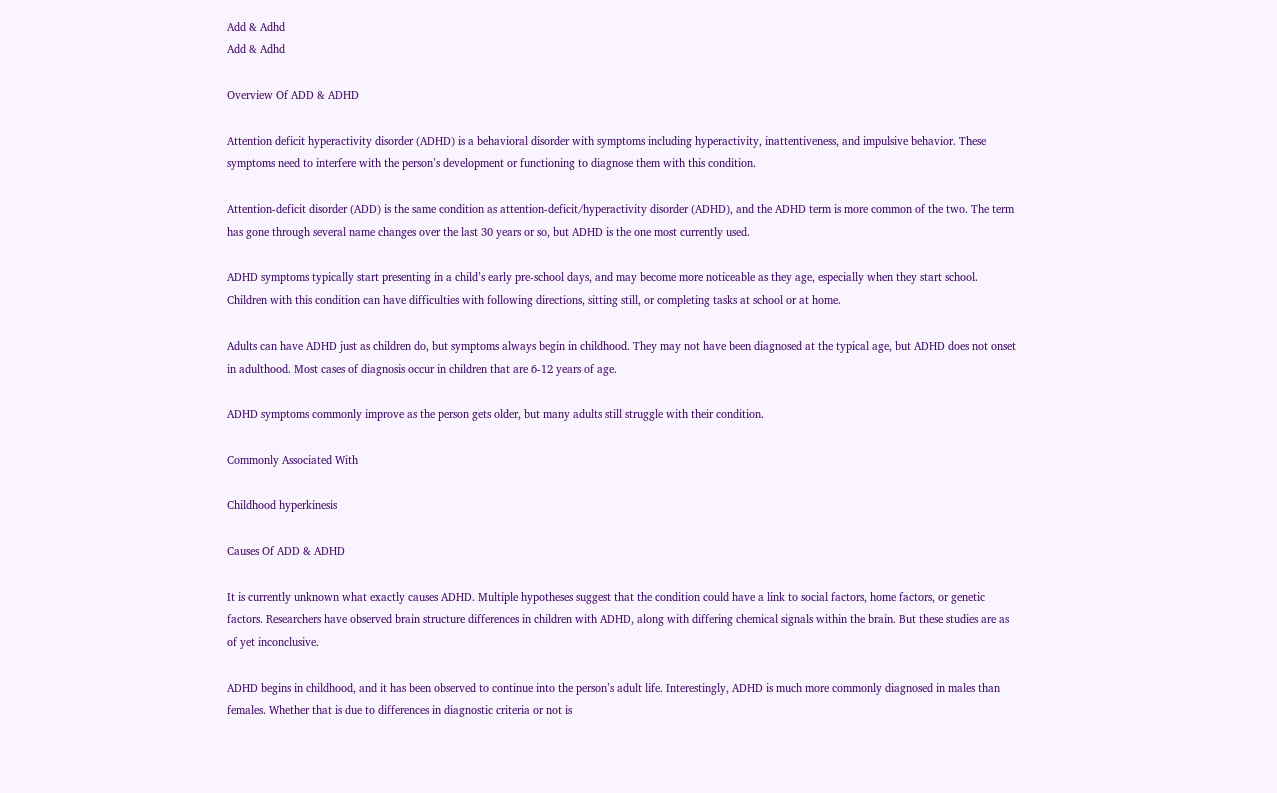Add & Adhd
Add & Adhd

Overview Of ADD & ADHD

Attention deficit hyperactivity disorder (ADHD) is a behavioral disorder with symptoms including hyperactivity, inattentiveness, and impulsive behavior. These symptoms need to interfere with the person’s development or functioning to diagnose them with this condition.

Attention-deficit disorder (ADD) is the same condition as attention-deficit/hyperactivity disorder (ADHD), and the ADHD term is more common of the two. The term has gone through several name changes over the last 30 years or so, but ADHD is the one most currently used.

ADHD symptoms typically start presenting in a child’s early pre-school days, and may become more noticeable as they age, especially when they start school. Children with this condition can have difficulties with following directions, sitting still, or completing tasks at school or at home.

Adults can have ADHD just as children do, but symptoms always begin in childhood. They may not have been diagnosed at the typical age, but ADHD does not onset in adulthood. Most cases of diagnosis occur in children that are 6-12 years of age.

ADHD symptoms commonly improve as the person gets older, but many adults still struggle with their condition.

Commonly Associated With

Childhood hyperkinesis

Causes Of ADD & ADHD

It is currently unknown what exactly causes ADHD. Multiple hypotheses suggest that the condition could have a link to social factors, home factors, or genetic factors. Researchers have observed brain structure differences in children with ADHD, along with differing chemical signals within the brain. But these studies are as of yet inconclusive.

ADHD begins in childhood, and it has been observed to continue into the person’s adult life. Interestingly, ADHD is much more commonly diagnosed in males than females. Whether that is due to differences in diagnostic criteria or not is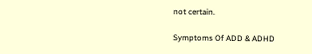not certain.

Symptoms Of ADD & ADHD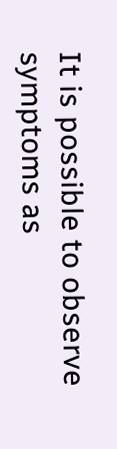It is possible to observe symptoms as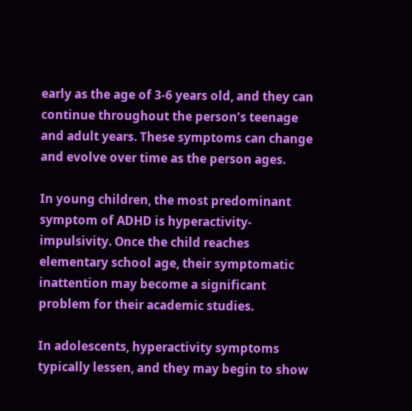early as the age of 3-6 years old, and they can continue throughout the person’s teenage and adult years. These symptoms can change and evolve over time as the person ages.

In young children, the most predominant symptom of ADHD is hyperactivity-impulsivity. Once the child reaches elementary school age, their symptomatic inattention may become a significant problem for their academic studies.

In adolescents, hyperactivity symptoms typically lessen, and they may begin to show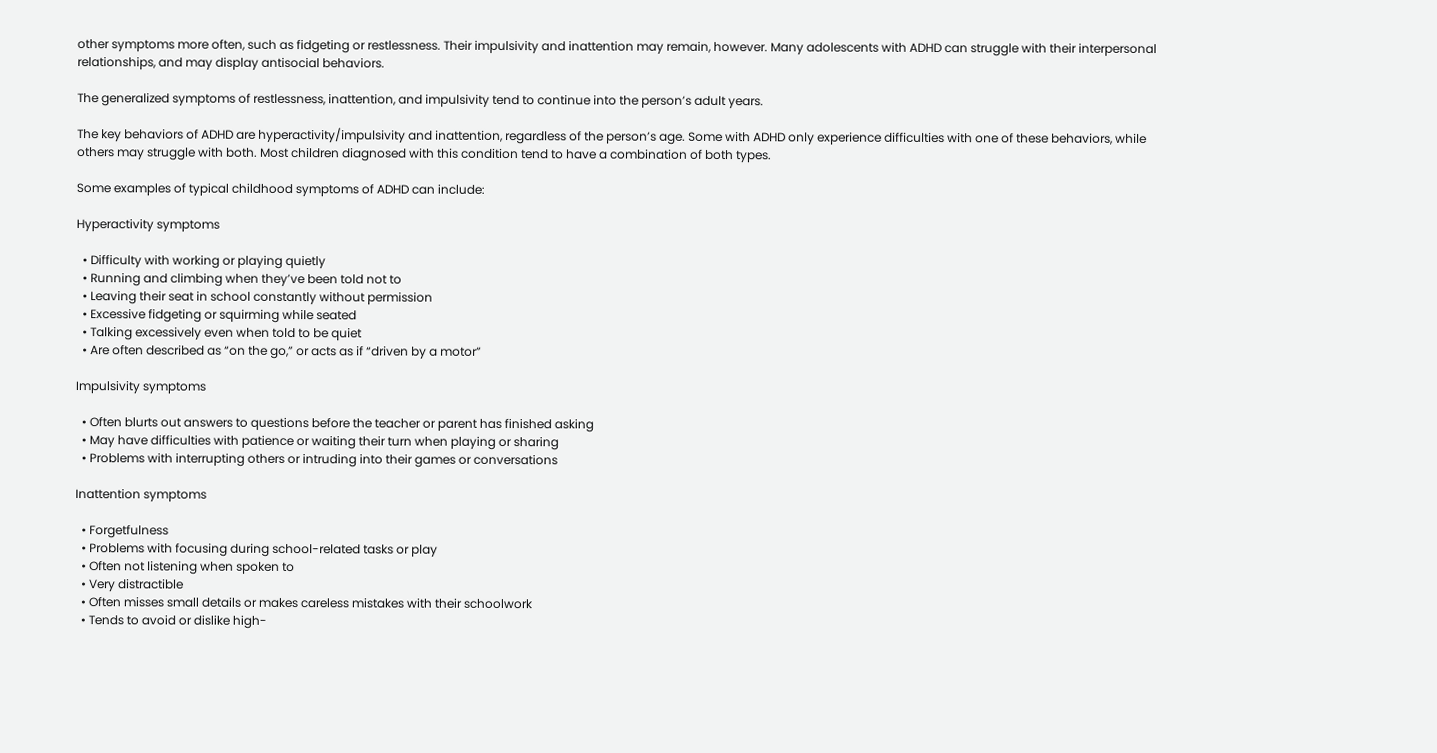other symptoms more often, such as fidgeting or restlessness. Their impulsivity and inattention may remain, however. Many adolescents with ADHD can struggle with their interpersonal relationships, and may display antisocial behaviors.

The generalized symptoms of restlessness, inattention, and impulsivity tend to continue into the person’s adult years.

The key behaviors of ADHD are hyperactivity/impulsivity and inattention, regardless of the person’s age. Some with ADHD only experience difficulties with one of these behaviors, while others may struggle with both. Most children diagnosed with this condition tend to have a combination of both types.

Some examples of typical childhood symptoms of ADHD can include:

Hyperactivity symptoms

  • Difficulty with working or playing quietly
  • Running and climbing when they’ve been told not to
  • Leaving their seat in school constantly without permission
  • Excessive fidgeting or squirming while seated
  • Talking excessively even when told to be quiet
  • Are often described as “on the go,” or acts as if “driven by a motor”

Impulsivity symptoms

  • Often blurts out answers to questions before the teacher or parent has finished asking
  • May have difficulties with patience or waiting their turn when playing or sharing
  • Problems with interrupting others or intruding into their games or conversations

Inattention symptoms

  • Forgetfulness
  • Problems with focusing during school-related tasks or play
  • Often not listening when spoken to
  • Very distractible
  • Often misses small details or makes careless mistakes with their schoolwork
  • Tends to avoid or dislike high-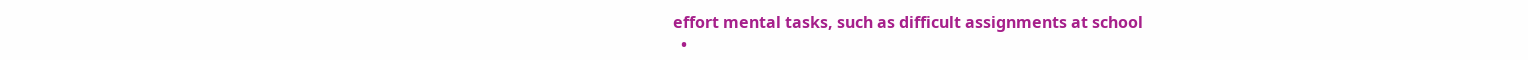effort mental tasks, such as difficult assignments at school
  •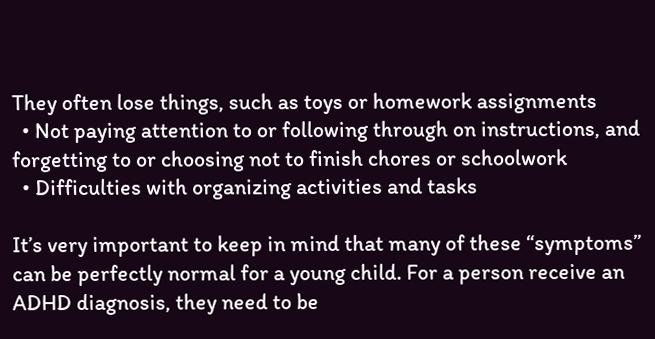They often lose things, such as toys or homework assignments
  • Not paying attention to or following through on instructions, and forgetting to or choosing not to finish chores or schoolwork
  • Difficulties with organizing activities and tasks

It’s very important to keep in mind that many of these “symptoms” can be perfectly normal for a young child. For a person receive an ADHD diagnosis, they need to be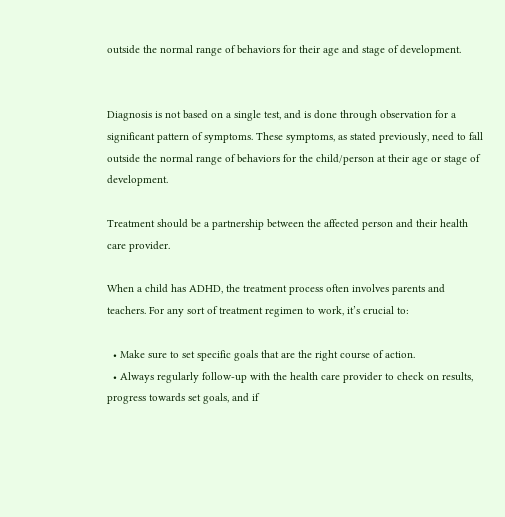outside the normal range of behaviors for their age and stage of development.


Diagnosis is not based on a single test, and is done through observation for a significant pattern of symptoms. These symptoms, as stated previously, need to fall outside the normal range of behaviors for the child/person at their age or stage of development.

Treatment should be a partnership between the affected person and their health care provider.

When a child has ADHD, the treatment process often involves parents and teachers. For any sort of treatment regimen to work, it’s crucial to:

  • Make sure to set specific goals that are the right course of action.
  • Always regularly follow-up with the health care provider to check on results, progress towards set goals, and if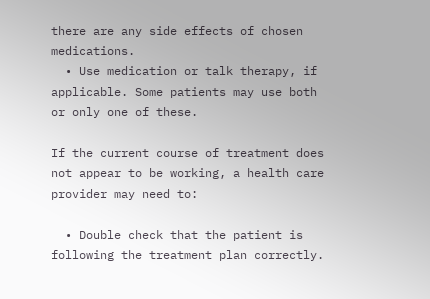there are any side effects of chosen medications.
  • Use medication or talk therapy, if applicable. Some patients may use both or only one of these.

If the current course of treatment does not appear to be working, a health care provider may need to:

  • Double check that the patient is following the treatment plan correctly.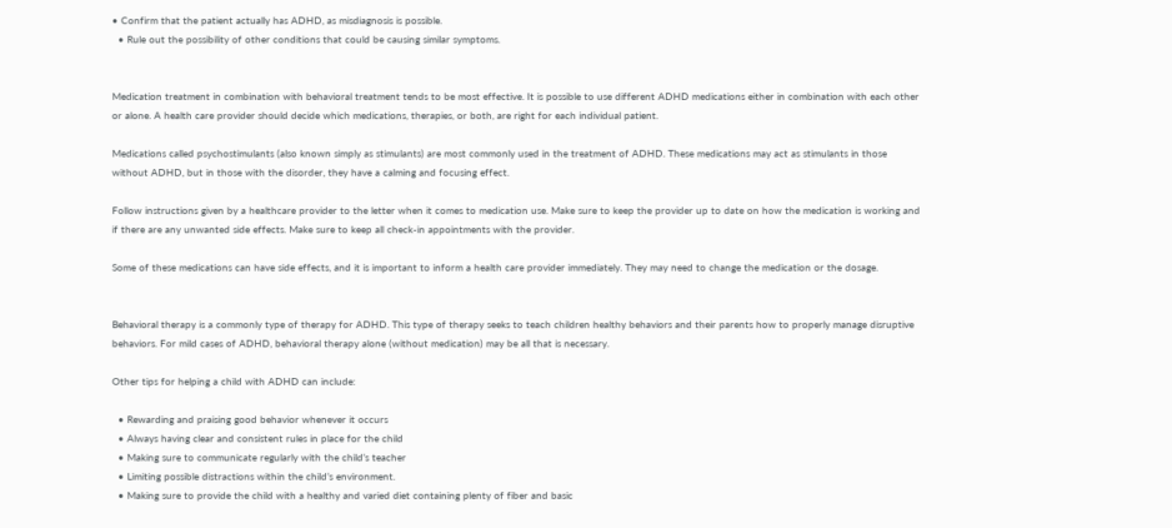• Confirm that the patient actually has ADHD, as misdiagnosis is possible.
  • Rule out the possibility of other conditions that could be causing similar symptoms.


Medication treatment in combination with behavioral treatment tends to be most effective. It is possible to use different ADHD medications either in combination with each other or alone. A health care provider should decide which medications, therapies, or both, are right for each individual patient.

Medications called psychostimulants (also known simply as stimulants) are most commonly used in the treatment of ADHD. These medications may act as stimulants in those without ADHD, but in those with the disorder, they have a calming and focusing effect.

Follow instructions given by a healthcare provider to the letter when it comes to medication use. Make sure to keep the provider up to date on how the medication is working and if there are any unwanted side effects. Make sure to keep all check-in appointments with the provider.

Some of these medications can have side effects, and it is important to inform a health care provider immediately. They may need to change the medication or the dosage.


Behavioral therapy is a commonly type of therapy for ADHD. This type of therapy seeks to teach children healthy behaviors and their parents how to properly manage disruptive behaviors. For mild cases of ADHD, behavioral therapy alone (without medication) may be all that is necessary.

Other tips for helping a child with ADHD can include:

  • Rewarding and praising good behavior whenever it occurs
  • Always having clear and consistent rules in place for the child
  • Making sure to communicate regularly with the child’s teacher
  • Limiting possible distractions within the child’s environment.
  • Making sure to provide the child with a healthy and varied diet containing plenty of fiber and basic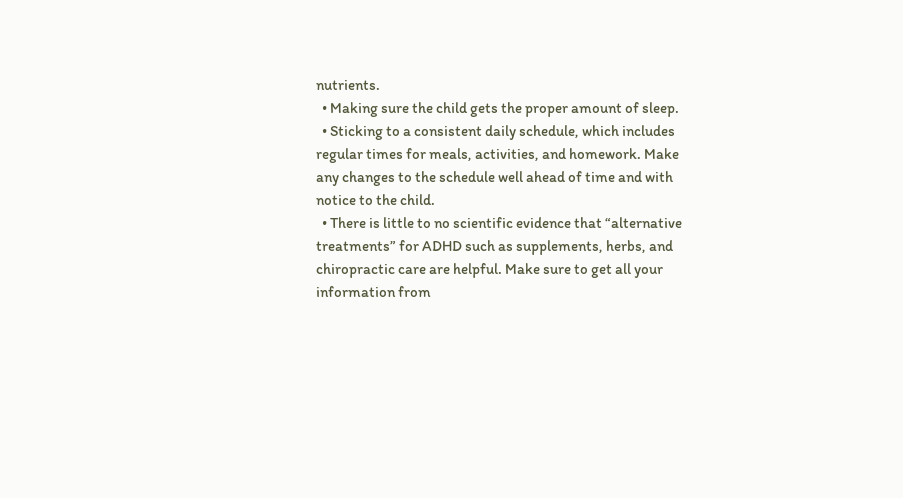nutrients.
  • Making sure the child gets the proper amount of sleep.
  • Sticking to a consistent daily schedule, which includes regular times for meals, activities, and homework. Make any changes to the schedule well ahead of time and with notice to the child.
  • There is little to no scientific evidence that “alternative treatments” for ADHD such as supplements, herbs, and chiropractic care are helpful. Make sure to get all your information from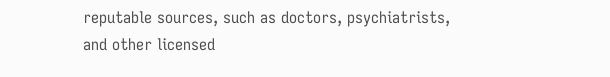reputable sources, such as doctors, psychiatrists, and other licensed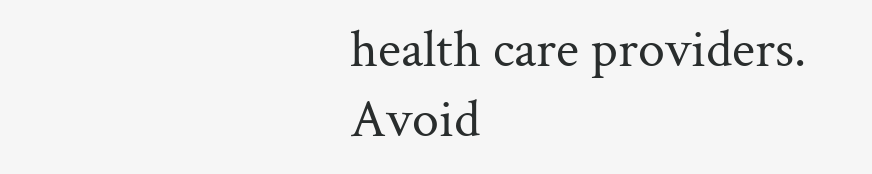health care providers. Avoid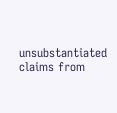unsubstantiated claims from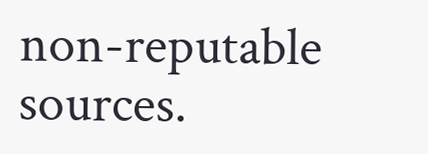non-reputable sources.